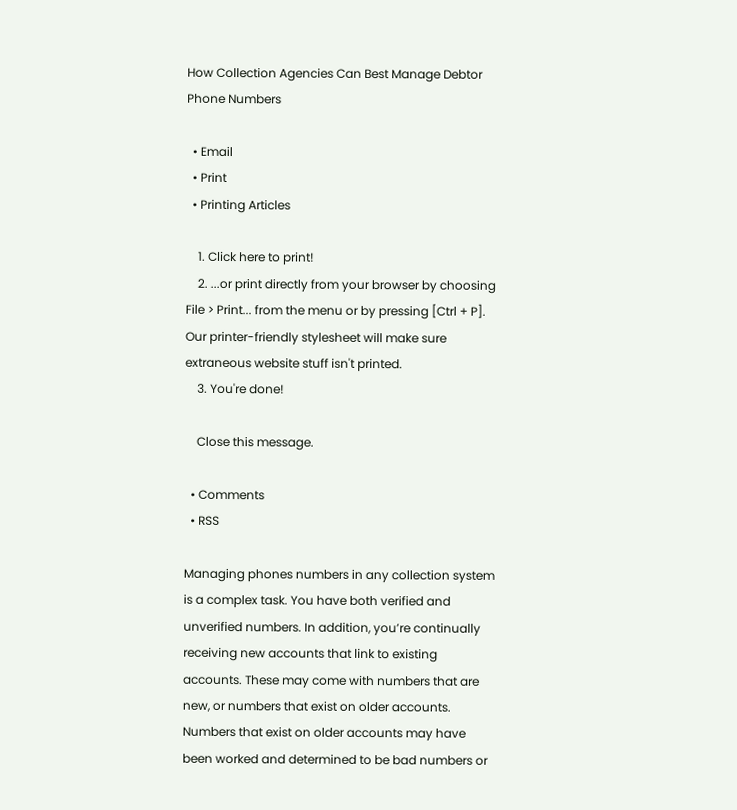How Collection Agencies Can Best Manage Debtor Phone Numbers

  • Email
  • Print
  • Printing Articles

    1. Click here to print!
    2. ...or print directly from your browser by choosing File > Print... from the menu or by pressing [Ctrl + P]. Our printer-friendly stylesheet will make sure extraneous website stuff isn't printed.
    3. You're done!

    Close this message.

  • Comments
  • RSS

Managing phones numbers in any collection system is a complex task. You have both verified and unverified numbers. In addition, you’re continually receiving new accounts that link to existing accounts. These may come with numbers that are new, or numbers that exist on older accounts. Numbers that exist on older accounts may have been worked and determined to be bad numbers or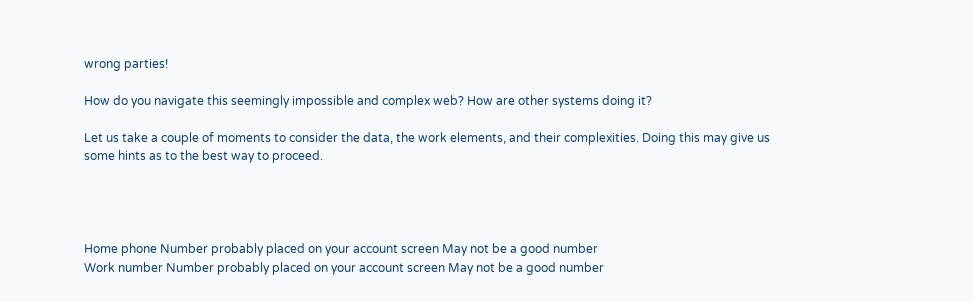wrong parties!

How do you navigate this seemingly impossible and complex web? How are other systems doing it?

Let us take a couple of moments to consider the data, the work elements, and their complexities. Doing this may give us some hints as to the best way to proceed.




Home phone Number probably placed on your account screen May not be a good number
Work number Number probably placed on your account screen May not be a good number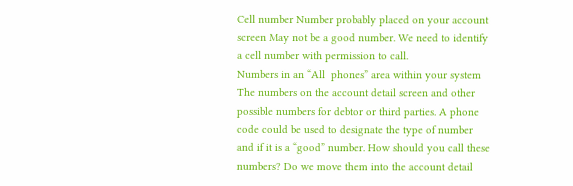Cell number Number probably placed on your account screen May not be a good number. We need to identify a cell number with permission to call.
Numbers in an “All  phones” area within your system The numbers on the account detail screen and other possible numbers for debtor or third parties. A phone code could be used to designate the type of number and if it is a “good” number. How should you call these numbers? Do we move them into the account detail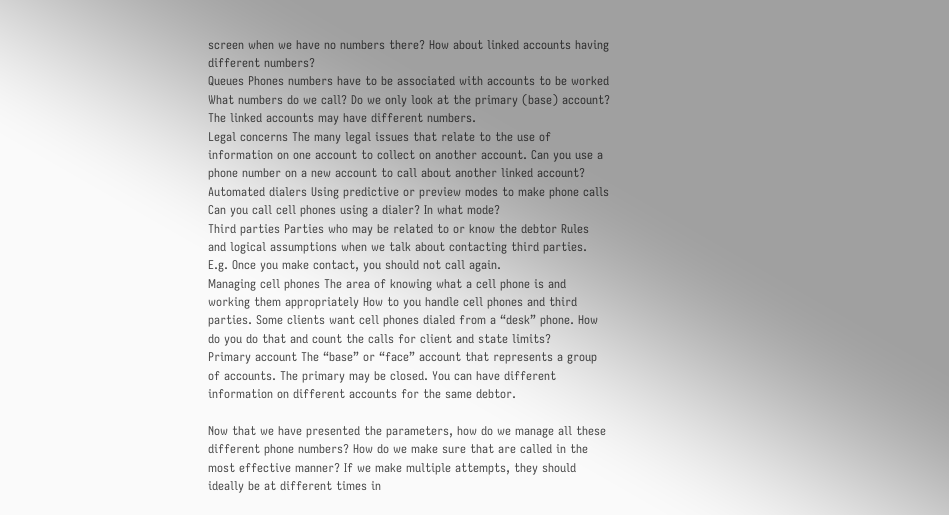screen when we have no numbers there? How about linked accounts having different numbers?
Queues Phones numbers have to be associated with accounts to be worked What numbers do we call? Do we only look at the primary (base) account? The linked accounts may have different numbers.
Legal concerns The many legal issues that relate to the use of information on one account to collect on another account. Can you use a phone number on a new account to call about another linked account?
Automated dialers Using predictive or preview modes to make phone calls Can you call cell phones using a dialer? In what mode?
Third parties Parties who may be related to or know the debtor Rules and logical assumptions when we talk about contacting third parties. E.g. Once you make contact, you should not call again.
Managing cell phones The area of knowing what a cell phone is and working them appropriately How to you handle cell phones and third parties. Some clients want cell phones dialed from a “desk” phone. How do you do that and count the calls for client and state limits?
Primary account The “base” or “face” account that represents a group of accounts. The primary may be closed. You can have different information on different accounts for the same debtor.

Now that we have presented the parameters, how do we manage all these different phone numbers? How do we make sure that are called in the most effective manner? If we make multiple attempts, they should ideally be at different times in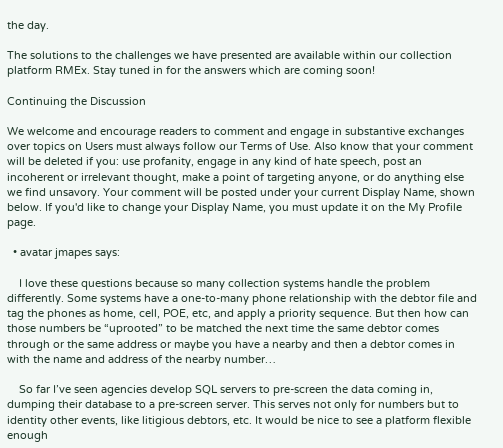the day.

The solutions to the challenges we have presented are available within our collection platform RMEx. Stay tuned in for the answers which are coming soon!

Continuing the Discussion

We welcome and encourage readers to comment and engage in substantive exchanges over topics on Users must always follow our Terms of Use. Also know that your comment will be deleted if you: use profanity, engage in any kind of hate speech, post an incoherent or irrelevant thought, make a point of targeting anyone, or do anything else we find unsavory. Your comment will be posted under your current Display Name, shown below. If you'd like to change your Display Name, you must update it on the My Profile page.

  • avatar jmapes says:

    I love these questions because so many collection systems handle the problem differently. Some systems have a one-to-many phone relationship with the debtor file and tag the phones as home, cell, POE, etc, and apply a priority sequence. But then how can those numbers be “uprooted” to be matched the next time the same debtor comes through or the same address or maybe you have a nearby and then a debtor comes in with the name and address of the nearby number…

    So far I’ve seen agencies develop SQL servers to pre-screen the data coming in, dumping their database to a pre-screen server. This serves not only for numbers but to identity other events, like litigious debtors, etc. It would be nice to see a platform flexible enough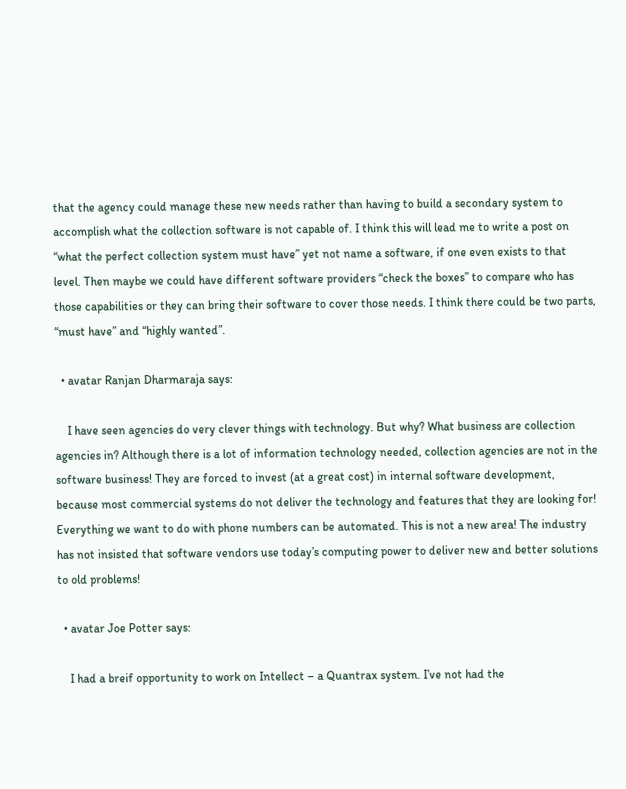that the agency could manage these new needs rather than having to build a secondary system to accomplish what the collection software is not capable of. I think this will lead me to write a post on “what the perfect collection system must have” yet not name a software, if one even exists to that level. Then maybe we could have different software providers “check the boxes” to compare who has those capabilities or they can bring their software to cover those needs. I think there could be two parts, “must have” and “highly wanted”.

  • avatar Ranjan Dharmaraja says:

    I have seen agencies do very clever things with technology. But why? What business are collection agencies in? Although there is a lot of information technology needed, collection agencies are not in the software business! They are forced to invest (at a great cost) in internal software development, because most commercial systems do not deliver the technology and features that they are looking for! Everything we want to do with phone numbers can be automated. This is not a new area! The industry has not insisted that software vendors use today’s computing power to deliver new and better solutions to old problems!

  • avatar Joe Potter says:

    I had a breif opportunity to work on Intellect – a Quantrax system. I’ve not had the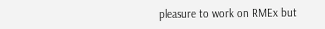pleasure to work on RMEx but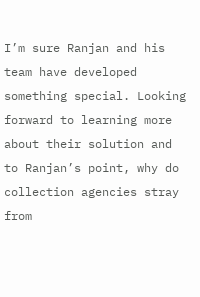I’m sure Ranjan and his team have developed something special. Looking forward to learning more about their solution and to Ranjan’s point, why do collection agencies stray from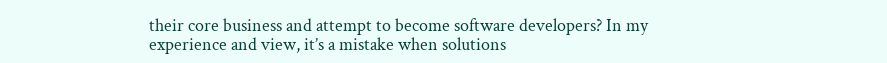their core business and attempt to become software developers? In my experience and view, it’s a mistake when solutions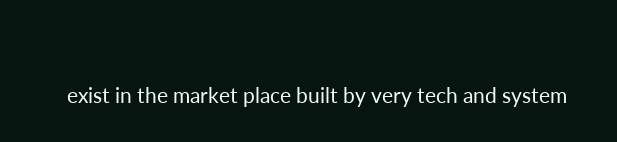exist in the market place built by very tech and system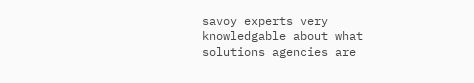savoy experts very knowledgable about what solutions agencies are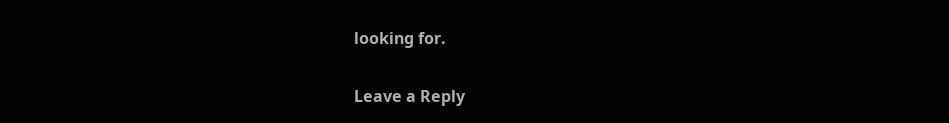looking for.

Leave a Reply